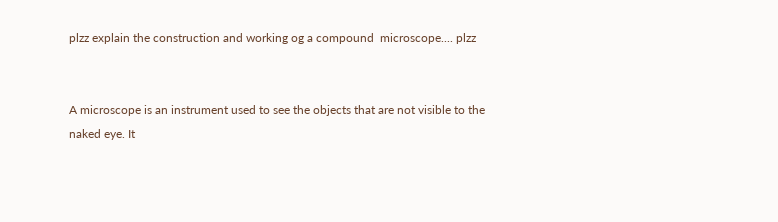plzz explain the construction and working og a compound  microscope.... plzz


A microscope is an instrument used to see the objects that are not visible to the naked eye. It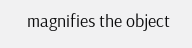magnifies the object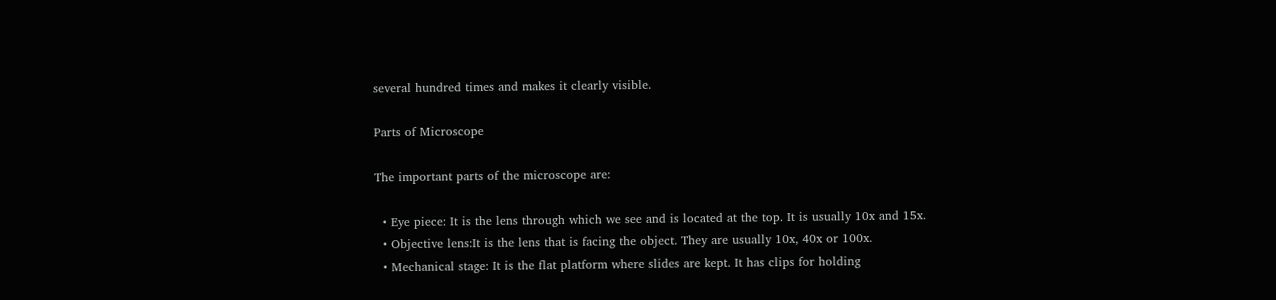several hundred times and makes it clearly visible.

Parts of Microscope

The important parts of the microscope are:

  • Eye piece: It is the lens through which we see and is located at the top. It is usually 10x and 15x.
  • Objective lens:It is the lens that is facing the object. They are usually 10x, 40x or 100x.
  • Mechanical stage: It is the flat platform where slides are kept. It has clips for holding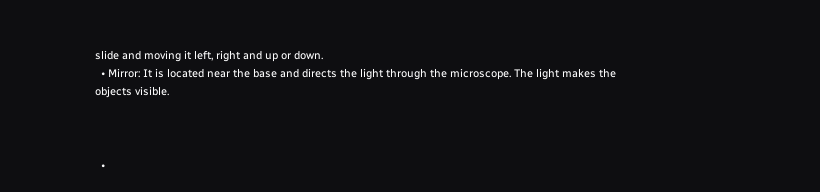slide and moving it left, right and up or down.
  • Mirror: It is located near the base and directs the light through the microscope. The light makes the objects visible.



  •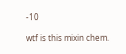-10

wtf is this mixin chem.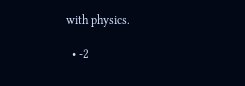with physics.

  • -2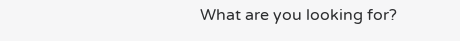What are you looking for?